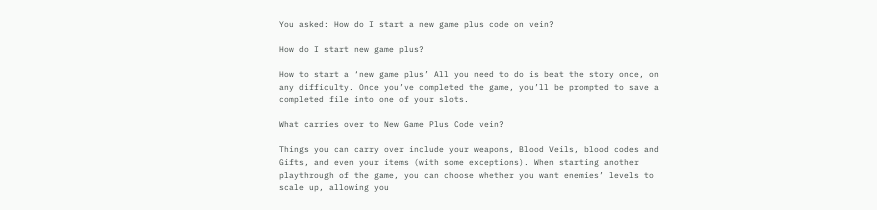You asked: How do I start a new game plus code on vein?

How do I start new game plus?

How to start a ‘new game plus’ All you need to do is beat the story once, on any difficulty. Once you’ve completed the game, you’ll be prompted to save a completed file into one of your slots.

What carries over to New Game Plus Code vein?

Things you can carry over include your weapons, Blood Veils, blood codes and Gifts, and even your items (with some exceptions). When starting another playthrough of the game, you can choose whether you want enemies’ levels to scale up, allowing you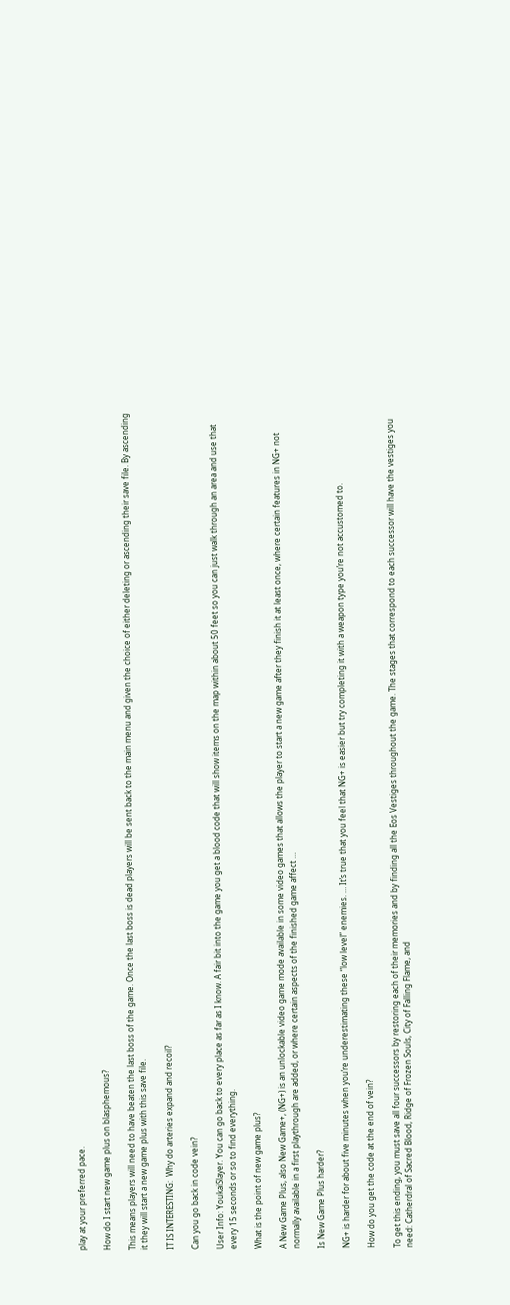play at your preferred pace.

How do I start new game plus on blasphemous?

This means players will need to have beaten the last boss of the game. Once the last boss is dead players will be sent back to the main menu and given the choice of either deleting or ascending their save file. By ascending it they will start a new game plus with this save file.

IT IS INTERESTING:  Why do arteries expand and recoil?

Can you go back in code vein?

User Info: YoukaiSlayer. You can go back to every place as far as I know. A fair bit into the game you get a blood code that will show items on the map within about 50 feet so you can just walk through an area and use that every 15 seconds or so to find everything.

What is the point of new game plus?

A New Game Plus, also New Game+, (NG+) is an unlockable video game mode available in some video games that allows the player to start a new game after they finish it at least once, where certain features in NG+ not normally available in a first playthrough are added, or where certain aspects of the finished game affect …

Is New Game Plus harder?

NG+ is harder for about five minutes when you’re underestimating these “low level” enemies. … It’s true that you feel that NG+ is easier but try completing it with a weapon type you’re not accustomed to.

How do you get the code at the end of vein?

To get this ending, you must save all four successors by restoring each of their memories and by finding all the Eos Vestiges throughout the game. The stages that correspond to each successor will have the vestiges you need: Catherdral of Sacred Blood, Ridge of Frozen Souls, City of Falling Flame, and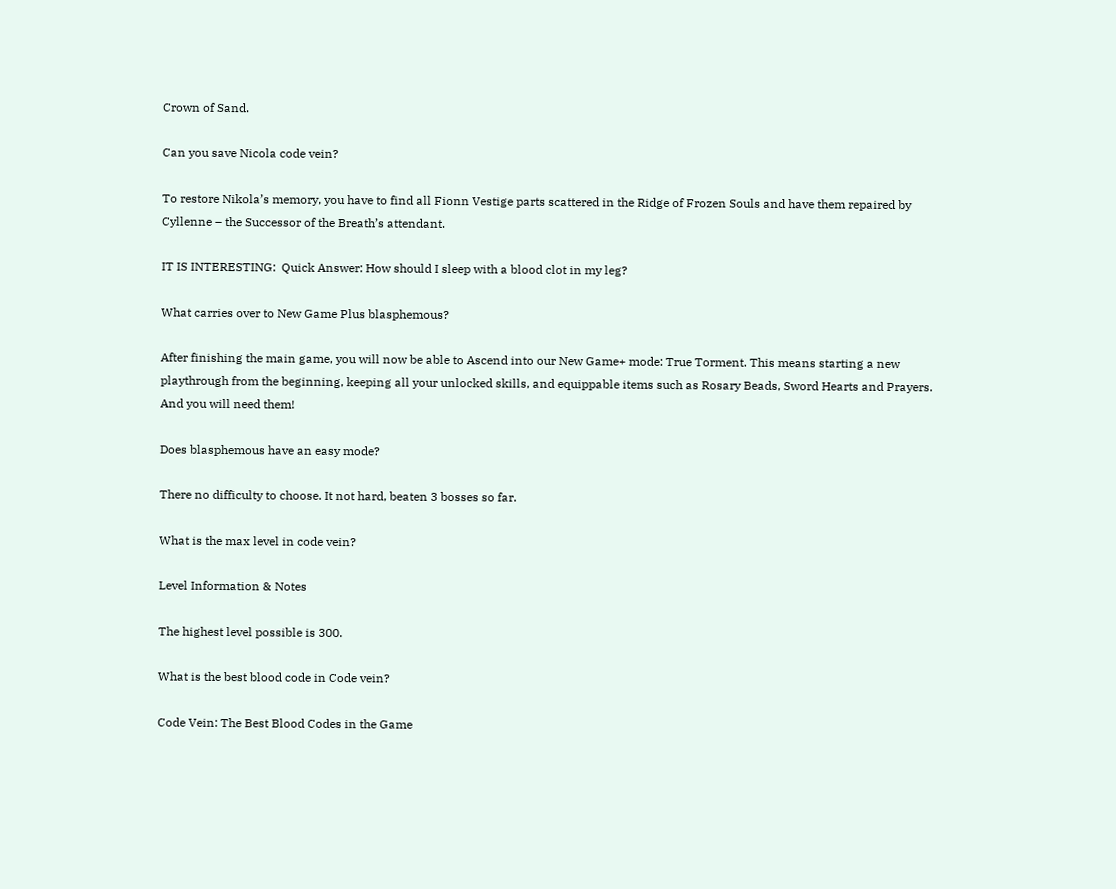Crown of Sand.

Can you save Nicola code vein?

To restore Nikola’s memory, you have to find all Fionn Vestige parts scattered in the Ridge of Frozen Souls and have them repaired by Cyllenne – the Successor of the Breath’s attendant.

IT IS INTERESTING:  Quick Answer: How should I sleep with a blood clot in my leg?

What carries over to New Game Plus blasphemous?

After finishing the main game, you will now be able to Ascend into our New Game+ mode: True Torment. This means starting a new playthrough from the beginning, keeping all your unlocked skills, and equippable items such as Rosary Beads, Sword Hearts and Prayers. And you will need them!

Does blasphemous have an easy mode?

There no difficulty to choose. It not hard, beaten 3 bosses so far.

What is the max level in code vein?

Level Information & Notes

The highest level possible is 300.

What is the best blood code in Code vein?

Code Vein: The Best Blood Codes in the Game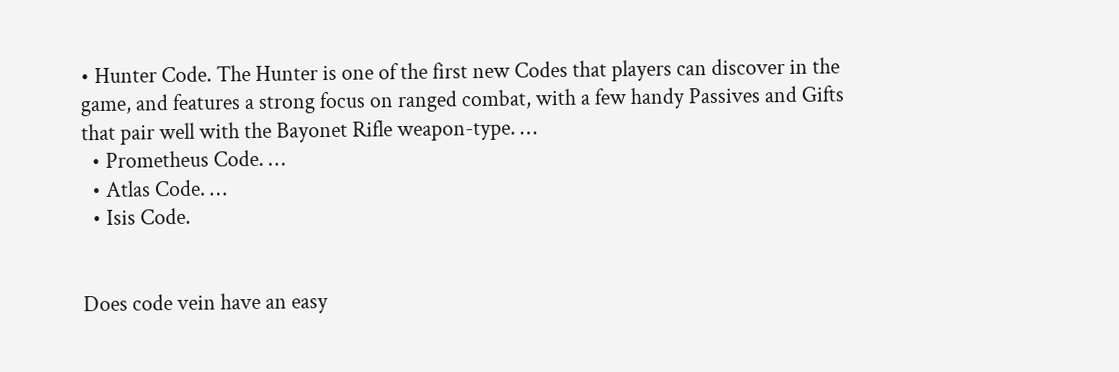• Hunter Code. The Hunter is one of the first new Codes that players can discover in the game, and features a strong focus on ranged combat, with a few handy Passives and Gifts that pair well with the Bayonet Rifle weapon-type. …
  • Prometheus Code. …
  • Atlas Code. …
  • Isis Code.


Does code vein have an easy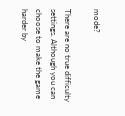mode?

There are no true difficulty settings. Although you can choose to make the game harder by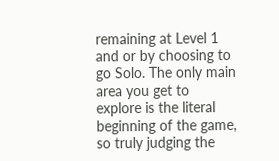remaining at Level 1 and or by choosing to go Solo. The only main area you get to explore is the literal beginning of the game, so truly judging the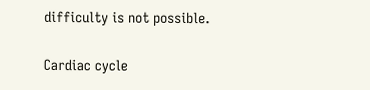difficulty is not possible.

Cardiac cycle